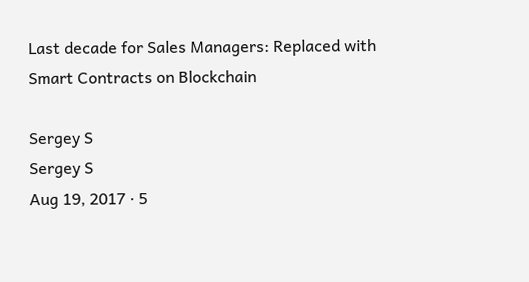Last decade for Sales Managers: Replaced with Smart Contracts on Blockchain

Sergey S
Sergey S
Aug 19, 2017 · 5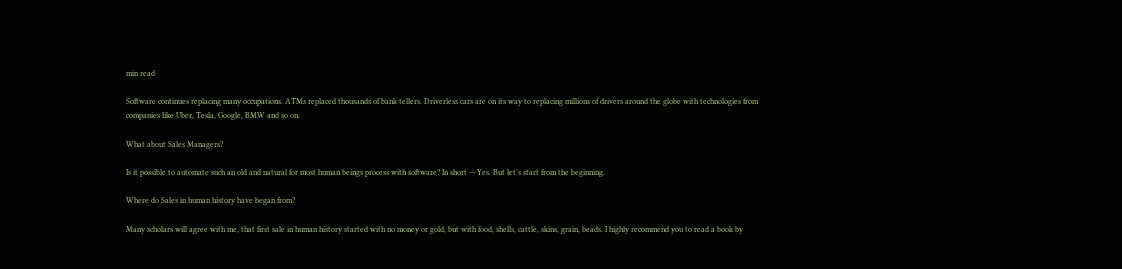min read

Software continues replacing many occupations. ATMs replaced thousands of bank tellers. Driverless cars are on its way to replacing millions of drivers around the globe with technologies from companies like Uber, Tesla, Google, BMW and so on.

What about Sales Managers?

Is it possible to automate such an old and natural for most human beings process with software? In short — Yes. But let’s start from the beginning.

Where do Sales in human history have began from?

Many scholars will agree with me, that first sale in human history started with no money or gold, but with food, shells, cattle, skins, grain, beads. I highly recommend you to read a book by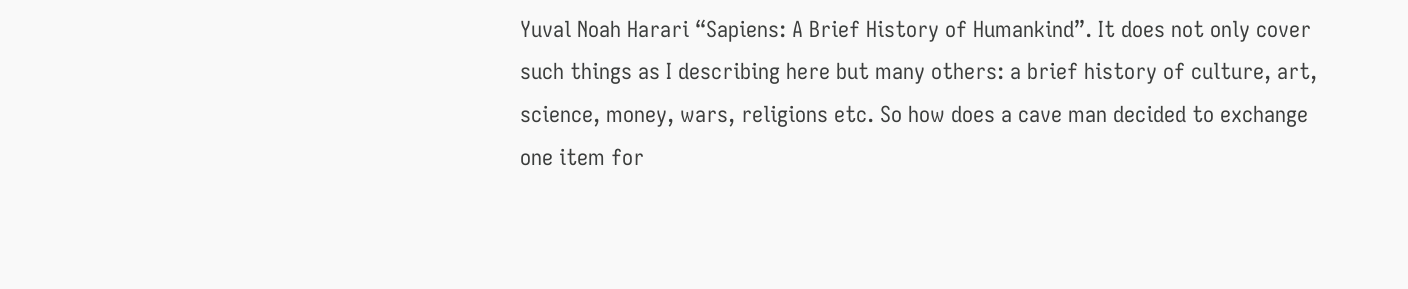Yuval Noah Harari “Sapiens: A Brief History of Humankind”. It does not only cover such things as I describing here but many others: a brief history of culture, art, science, money, wars, religions etc. So how does a cave man decided to exchange one item for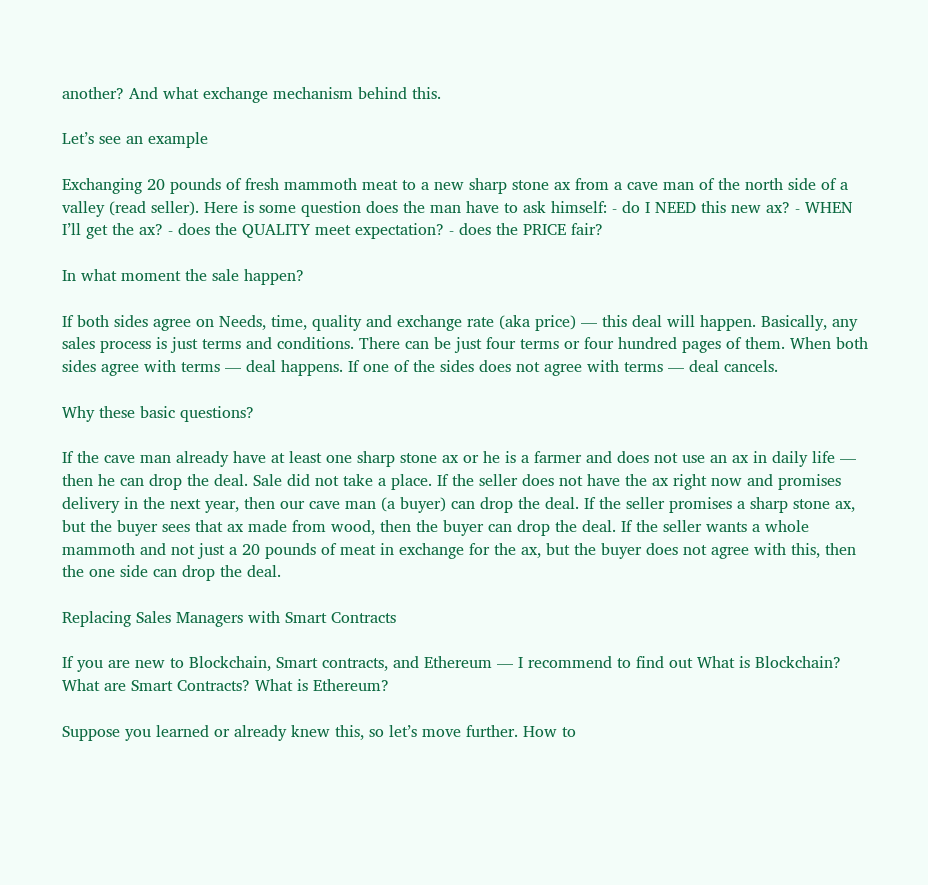another? And what exchange mechanism behind this.

Let’s see an example

Exchanging 20 pounds of fresh mammoth meat to a new sharp stone ax from a cave man of the north side of a valley (read seller). Here is some question does the man have to ask himself: - do I NEED this new ax? - WHEN I’ll get the ax? - does the QUALITY meet expectation? - does the PRICE fair?

In what moment the sale happen?

If both sides agree on Needs, time, quality and exchange rate (aka price) — this deal will happen. Basically, any sales process is just terms and conditions. There can be just four terms or four hundred pages of them. When both sides agree with terms — deal happens. If one of the sides does not agree with terms — deal cancels.

Why these basic questions?

If the cave man already have at least one sharp stone ax or he is a farmer and does not use an ax in daily life — then he can drop the deal. Sale did not take a place. If the seller does not have the ax right now and promises delivery in the next year, then our cave man (a buyer) can drop the deal. If the seller promises a sharp stone ax, but the buyer sees that ax made from wood, then the buyer can drop the deal. If the seller wants a whole mammoth and not just a 20 pounds of meat in exchange for the ax, but the buyer does not agree with this, then the one side can drop the deal.

Replacing Sales Managers with Smart Contracts

If you are new to Blockchain, Smart contracts, and Ethereum — I recommend to find out What is Blockchain? What are Smart Contracts? What is Ethereum?

Suppose you learned or already knew this, so let’s move further. How to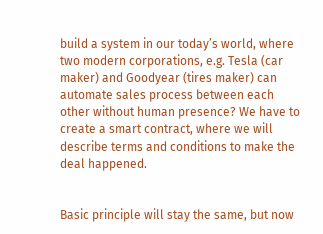build a system in our today’s world, where two modern corporations, e.g. Tesla (car maker) and Goodyear (tires maker) can automate sales process between each other without human presence? We have to create a smart contract, where we will describe terms and conditions to make the deal happened.


Basic principle will stay the same, but now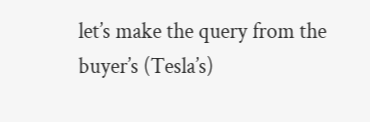let’s make the query from the buyer’s (Tesla’s)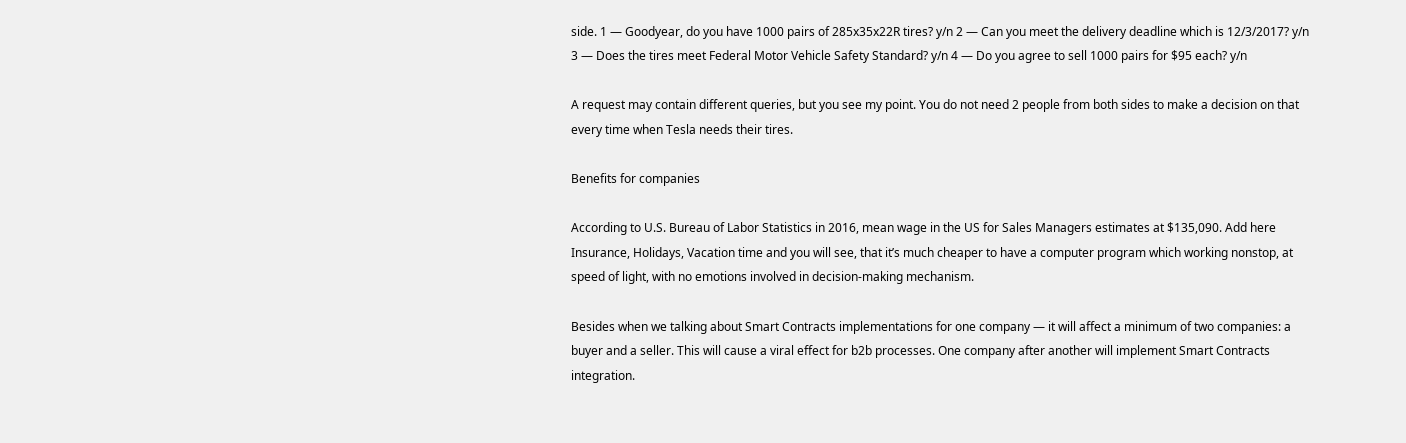side. 1 — Goodyear, do you have 1000 pairs of 285x35x22R tires? y/n 2 — Can you meet the delivery deadline which is 12/3/2017? y/n 3 — Does the tires meet Federal Motor Vehicle Safety Standard? y/n 4 — Do you agree to sell 1000 pairs for $95 each? y/n

A request may contain different queries, but you see my point. You do not need 2 people from both sides to make a decision on that every time when Tesla needs their tires.

Benefits for companies

According to U.S. Bureau of Labor Statistics in 2016, mean wage in the US for Sales Managers estimates at $135,090. Add here Insurance, Holidays, Vacation time and you will see, that it’s much cheaper to have a computer program which working nonstop, at speed of light, with no emotions involved in decision-making mechanism.

Besides when we talking about Smart Contracts implementations for one company — it will affect a minimum of two companies: a buyer and a seller. This will cause a viral effect for b2b processes. One company after another will implement Smart Contracts integration.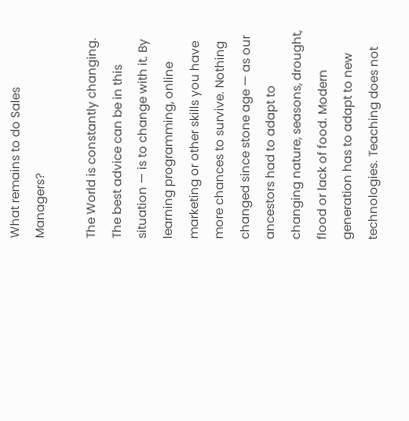What remains to do Sales Managers?

The World is constantly changing. The best advice can be in this situation — is to change with it. By learning programming, online marketing or other skills you have more chances to survive. Nothing changed since stone age — as our ancestors had to adapt to changing nature, seasons, drought, flood or lack of food. Modern generation has to adapt to new technologies. Teaching does not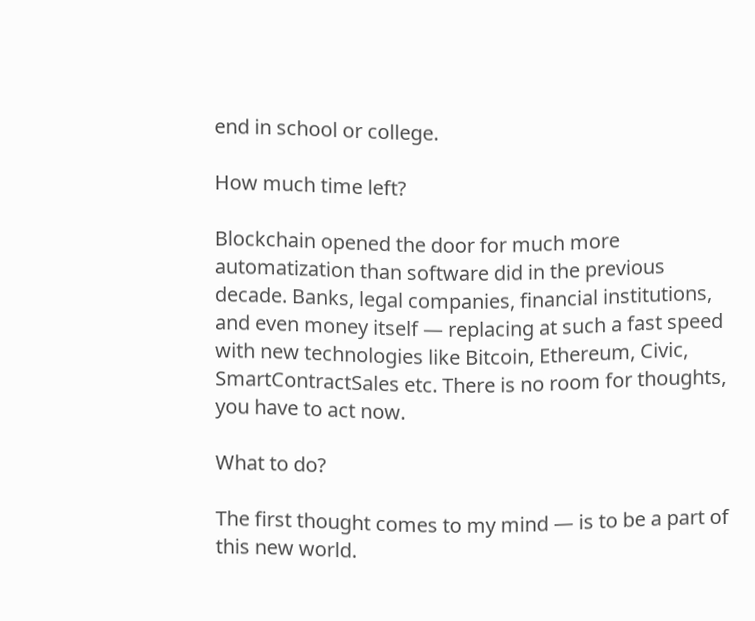end in school or college.

How much time left?

Blockchain opened the door for much more automatization than software did in the previous decade. Banks, legal companies, financial institutions, and even money itself — replacing at such a fast speed with new technologies like Bitcoin, Ethereum, Civic, SmartContractSales etc. There is no room for thoughts, you have to act now.

What to do?

The first thought comes to my mind — is to be a part of this new world.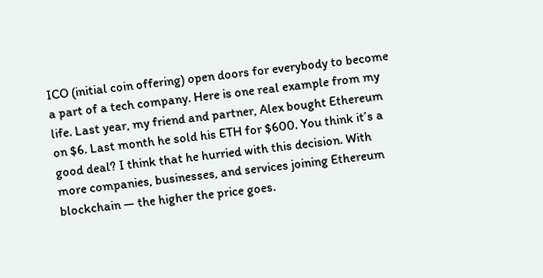ICO (initial coin offering) open doors for everybody to become a part of a tech company. Here is one real example from my life. Last year, my friend and partner, Alex bought Ethereum on $6. Last month he sold his ETH for $600. You think it’s a good deal? I think that he hurried with this decision. With more companies, businesses, and services joining Ethereum blockchain — the higher the price goes.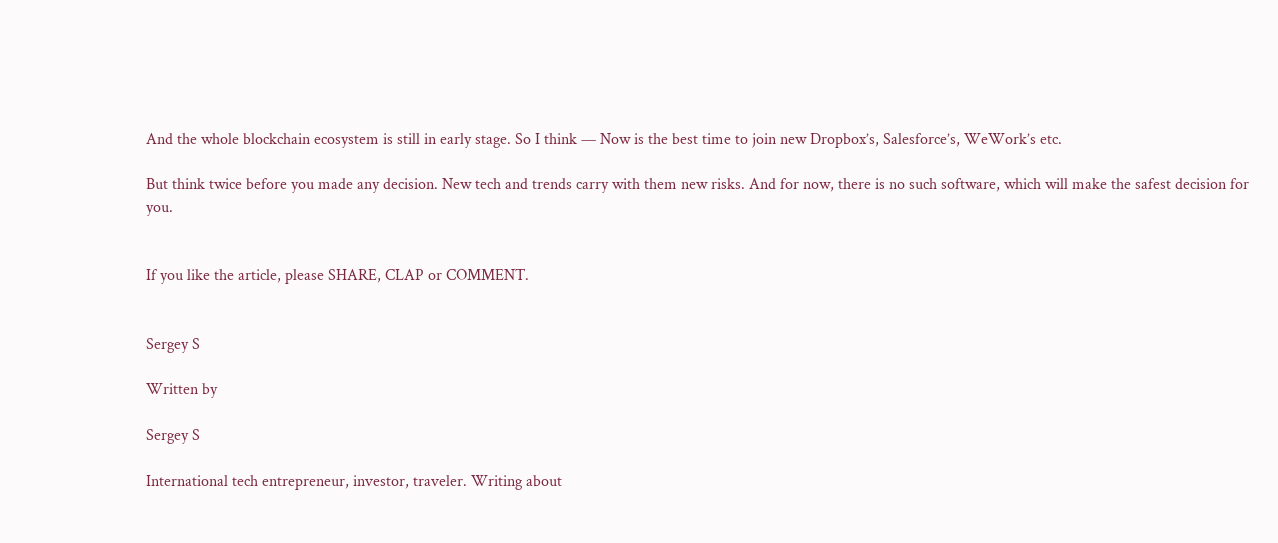And the whole blockchain ecosystem is still in early stage. So I think — Now is the best time to join new Dropbox’s, Salesforce’s, WeWork’s etc.

But think twice before you made any decision. New tech and trends carry with them new risks. And for now, there is no such software, which will make the safest decision for you.


If you like the article, please SHARE, CLAP or COMMENT.


Sergey S

Written by

Sergey S

International tech entrepreneur, investor, traveler. Writing about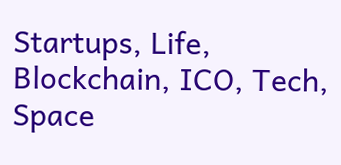Startups, Life, Blockchain, ICO, Tech, Space